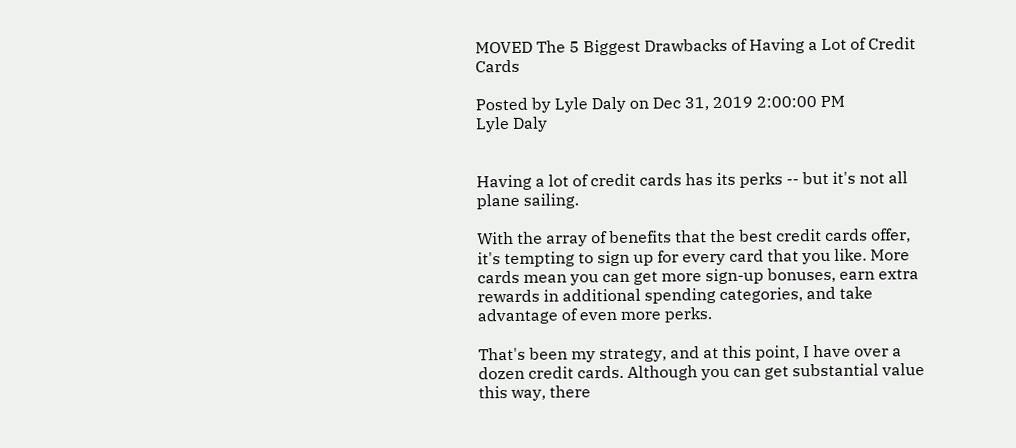MOVED The 5 Biggest Drawbacks of Having a Lot of Credit Cards

Posted by Lyle Daly on Dec 31, 2019 2:00:00 PM
Lyle Daly


Having a lot of credit cards has its perks -- but it's not all plane sailing.

With the array of benefits that the best credit cards offer, it's tempting to sign up for every card that you like. More cards mean you can get more sign-up bonuses, earn extra rewards in additional spending categories, and take advantage of even more perks.

That's been my strategy, and at this point, I have over a dozen credit cards. Although you can get substantial value this way, there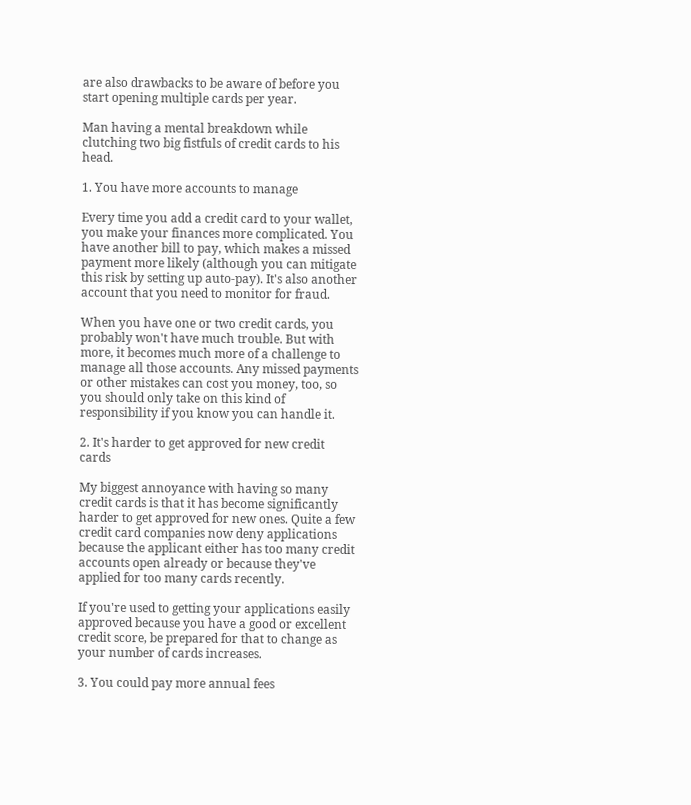are also drawbacks to be aware of before you start opening multiple cards per year.

Man having a mental breakdown while clutching two big fistfuls of credit cards to his head.

1. You have more accounts to manage

Every time you add a credit card to your wallet, you make your finances more complicated. You have another bill to pay, which makes a missed payment more likely (although you can mitigate this risk by setting up auto-pay). It's also another account that you need to monitor for fraud.

When you have one or two credit cards, you probably won't have much trouble. But with more, it becomes much more of a challenge to manage all those accounts. Any missed payments or other mistakes can cost you money, too, so you should only take on this kind of responsibility if you know you can handle it.

2. It's harder to get approved for new credit cards

My biggest annoyance with having so many credit cards is that it has become significantly harder to get approved for new ones. Quite a few credit card companies now deny applications because the applicant either has too many credit accounts open already or because they've applied for too many cards recently.

If you're used to getting your applications easily approved because you have a good or excellent credit score, be prepared for that to change as your number of cards increases.

3. You could pay more annual fees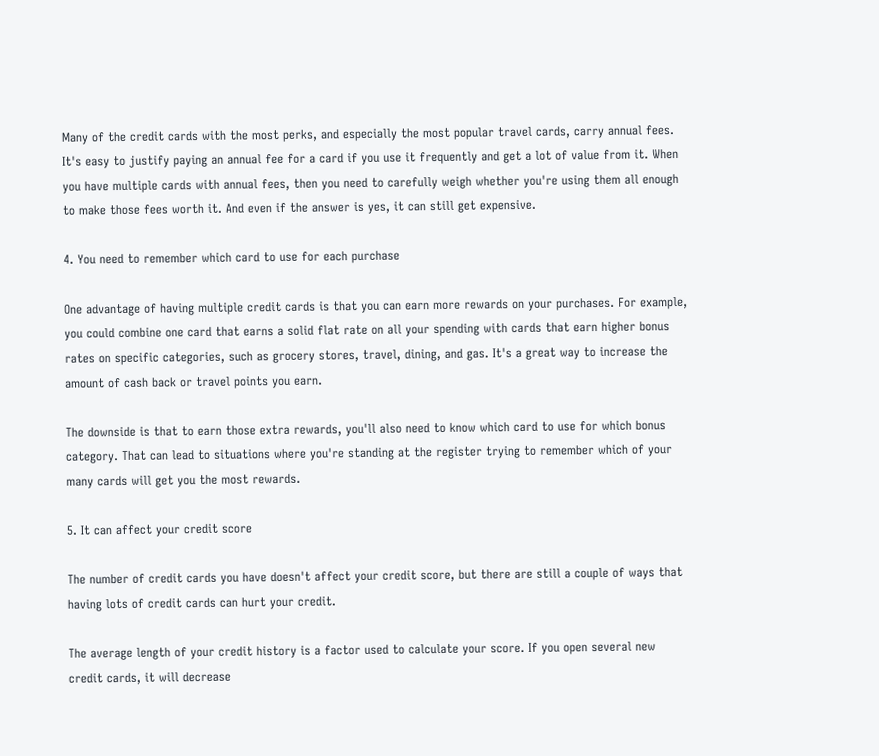Many of the credit cards with the most perks, and especially the most popular travel cards, carry annual fees. It's easy to justify paying an annual fee for a card if you use it frequently and get a lot of value from it. When you have multiple cards with annual fees, then you need to carefully weigh whether you're using them all enough to make those fees worth it. And even if the answer is yes, it can still get expensive.

4. You need to remember which card to use for each purchase

One advantage of having multiple credit cards is that you can earn more rewards on your purchases. For example, you could combine one card that earns a solid flat rate on all your spending with cards that earn higher bonus rates on specific categories, such as grocery stores, travel, dining, and gas. It's a great way to increase the amount of cash back or travel points you earn.

The downside is that to earn those extra rewards, you'll also need to know which card to use for which bonus category. That can lead to situations where you're standing at the register trying to remember which of your many cards will get you the most rewards.

5. It can affect your credit score

The number of credit cards you have doesn't affect your credit score, but there are still a couple of ways that having lots of credit cards can hurt your credit.

The average length of your credit history is a factor used to calculate your score. If you open several new credit cards, it will decrease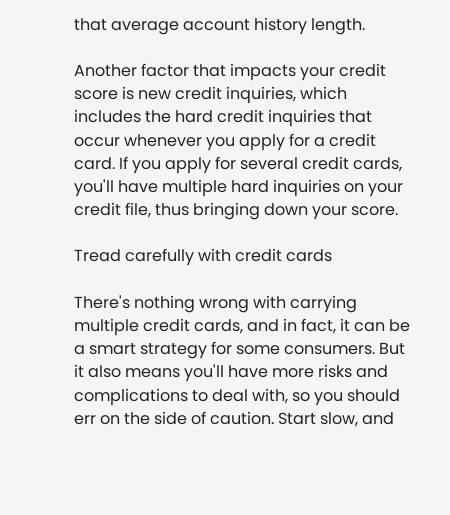that average account history length.

Another factor that impacts your credit score is new credit inquiries, which includes the hard credit inquiries that occur whenever you apply for a credit card. If you apply for several credit cards, you'll have multiple hard inquiries on your credit file, thus bringing down your score.

Tread carefully with credit cards

There's nothing wrong with carrying multiple credit cards, and in fact, it can be a smart strategy for some consumers. But it also means you'll have more risks and complications to deal with, so you should err on the side of caution. Start slow, and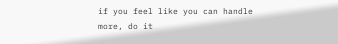if you feel like you can handle more, do it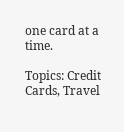one card at a time.

Topics: Credit Cards, Travel